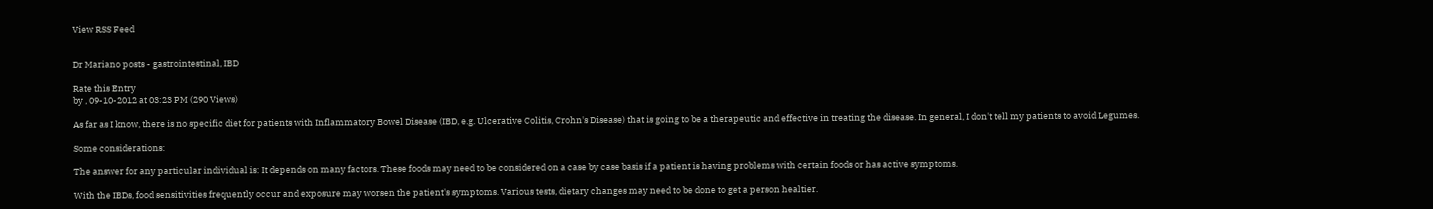View RSS Feed


Dr Mariano posts - gastrointestinal, IBD

Rate this Entry
by , 09-10-2012 at 03:23 PM (290 Views)

As far as I know, there is no specific diet for patients with Inflammatory Bowel Disease (IBD, e.g. Ulcerative Colitis, Crohn's Disease) that is going to be a therapeutic and effective in treating the disease. In general, I don't tell my patients to avoid Legumes.

Some considerations:

The answer for any particular individual is: It depends on many factors. These foods may need to be considered on a case by case basis if a patient is having problems with certain foods or has active symptoms.

With the IBDs, food sensitivities frequently occur and exposure may worsen the patient's symptoms. Various tests, dietary changes may need to be done to get a person healtier.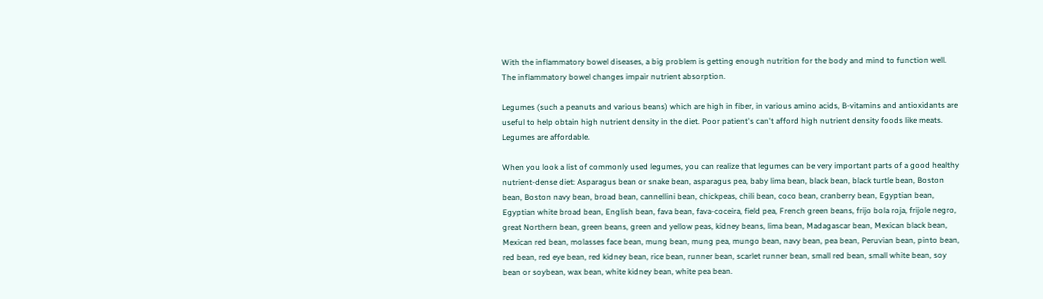With the inflammatory bowel diseases, a big problem is getting enough nutrition for the body and mind to function well. The inflammatory bowel changes impair nutrient absorption.

Legumes (such a peanuts and various beans) which are high in fiber, in various amino acids, B-vitamins and antioxidants are useful to help obtain high nutrient density in the diet. Poor patient's can't afford high nutrient density foods like meats. Legumes are affordable.

When you look a list of commonly used legumes, you can realize that legumes can be very important parts of a good healthy nutrient-dense diet: Asparagus bean or snake bean, asparagus pea, baby lima bean, black bean, black turtle bean, Boston bean, Boston navy bean, broad bean, cannellini bean, chickpeas, chili bean, coco bean, cranberry bean, Egyptian bean, Egyptian white broad bean, English bean, fava bean, fava-coceira, field pea, French green beans, frijo bola roja, frijole negro, great Northern bean, green beans, green and yellow peas, kidney beans, lima bean, Madagascar bean, Mexican black bean, Mexican red bean, molasses face bean, mung bean, mung pea, mungo bean, navy bean, pea bean, Peruvian bean, pinto bean, red bean, red eye bean, red kidney bean, rice bean, runner bean, scarlet runner bean, small red bean, small white bean, soy bean or soybean, wax bean, white kidney bean, white pea bean.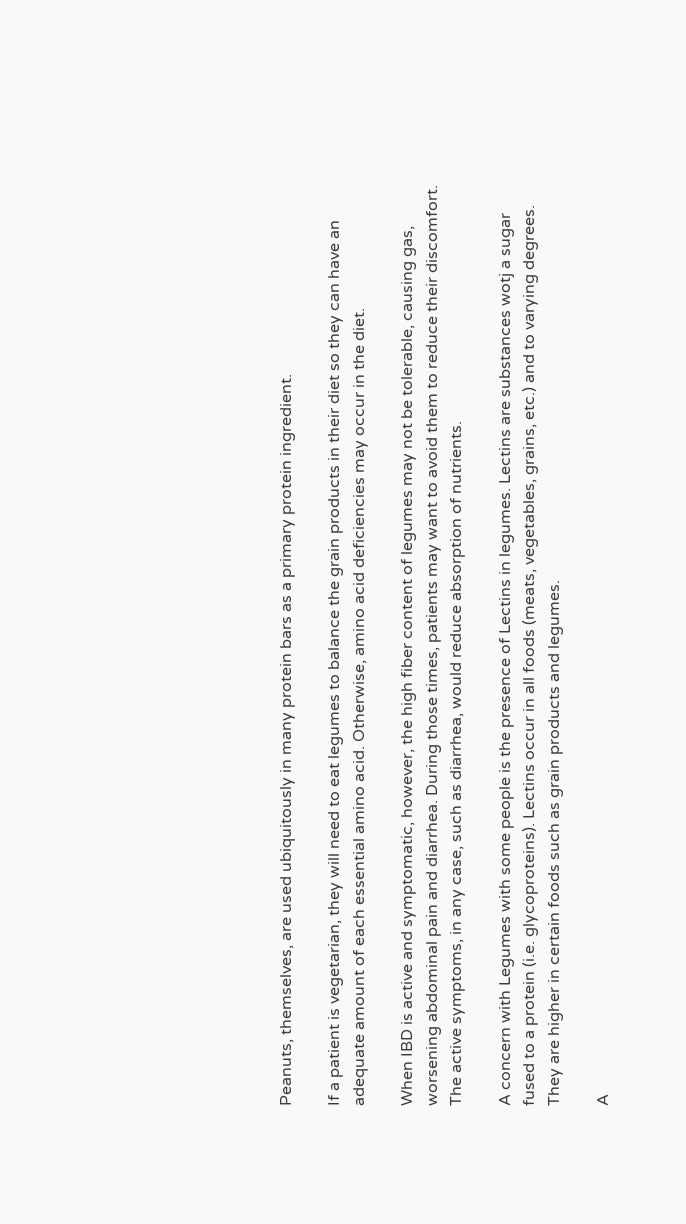Peanuts, themselves, are used ubiquitously in many protein bars as a primary protein ingredient.

If a patient is vegetarian, they will need to eat legumes to balance the grain products in their diet so they can have an adequate amount of each essential amino acid. Otherwise, amino acid deficiencies may occur in the diet.

When IBD is active and symptomatic, however, the high fiber content of legumes may not be tolerable, causing gas, worsening abdominal pain and diarrhea. During those times, patients may want to avoid them to reduce their discomfort. The active symptoms, in any case, such as diarrhea, would reduce absorption of nutrients.

A concern with Legumes with some people is the presence of Lectins in legumes. Lectins are substances wotj a sugar fused to a protein (i.e. glycoproteins). Lectins occur in all foods (meats, vegetables, grains, etc.) and to varying degrees. They are higher in certain foods such as grain products and legumes.

A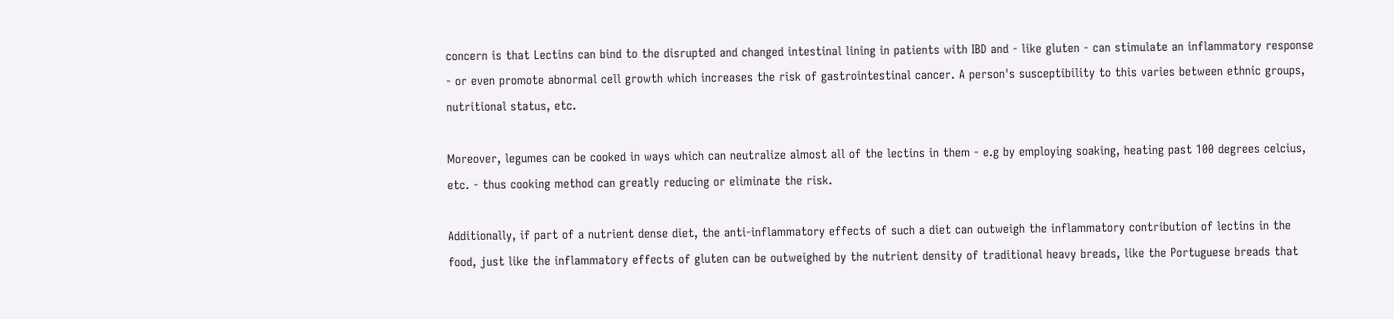concern is that Lectins can bind to the disrupted and changed intestinal lining in patients with IBD and - like gluten - can stimulate an inflammatory response - or even promote abnormal cell growth which increases the risk of gastrointestinal cancer. A person's susceptibility to this varies between ethnic groups, nutritional status, etc.

Moreover, legumes can be cooked in ways which can neutralize almost all of the lectins in them - e.g by employing soaking, heating past 100 degrees celcius, etc. - thus cooking method can greatly reducing or eliminate the risk.

Additionally, if part of a nutrient dense diet, the anti-inflammatory effects of such a diet can outweigh the inflammatory contribution of lectins in the food, just like the inflammatory effects of gluten can be outweighed by the nutrient density of traditional heavy breads, like the Portuguese breads that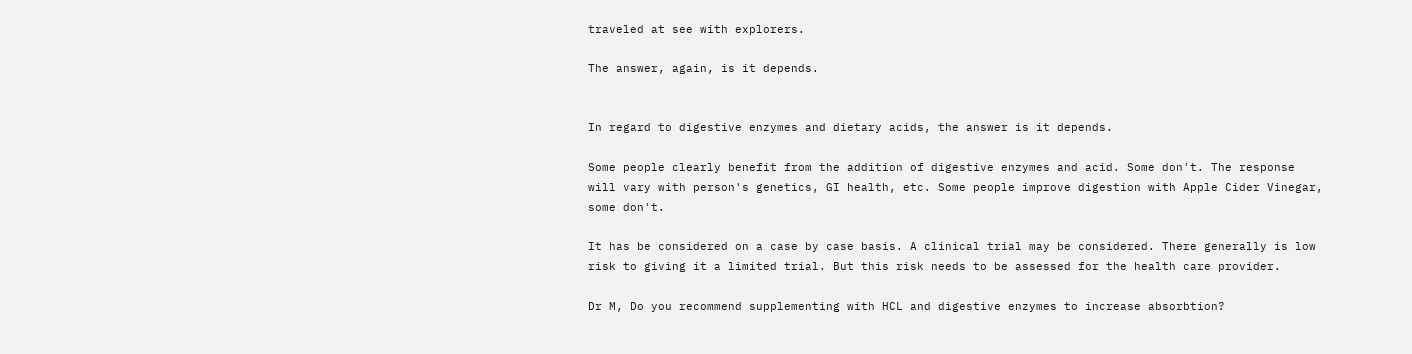traveled at see with explorers.

The answer, again, is it depends.


In regard to digestive enzymes and dietary acids, the answer is it depends.

Some people clearly benefit from the addition of digestive enzymes and acid. Some don't. The response will vary with person's genetics, GI health, etc. Some people improve digestion with Apple Cider Vinegar, some don't.

It has be considered on a case by case basis. A clinical trial may be considered. There generally is low risk to giving it a limited trial. But this risk needs to be assessed for the health care provider.

Dr M, Do you recommend supplementing with HCL and digestive enzymes to increase absorbtion?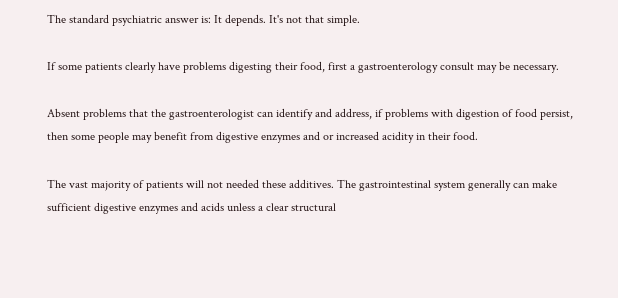The standard psychiatric answer is: It depends. It's not that simple.

If some patients clearly have problems digesting their food, first a gastroenterology consult may be necessary.

Absent problems that the gastroenterologist can identify and address, if problems with digestion of food persist, then some people may benefit from digestive enzymes and or increased acidity in their food.

The vast majority of patients will not needed these additives. The gastrointestinal system generally can make sufficient digestive enzymes and acids unless a clear structural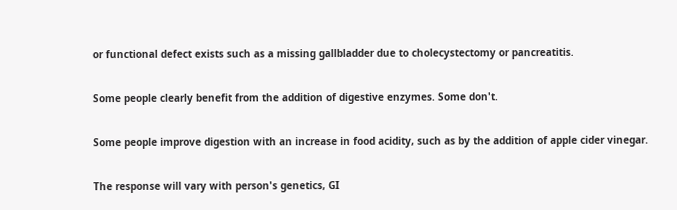or functional defect exists such as a missing gallbladder due to cholecystectomy or pancreatitis.

Some people clearly benefit from the addition of digestive enzymes. Some don't.

Some people improve digestion with an increase in food acidity, such as by the addition of apple cider vinegar.

The response will vary with person's genetics, GI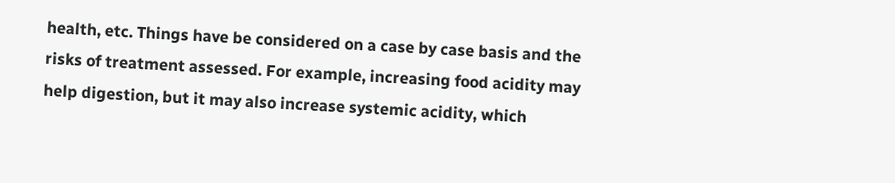health, etc. Things have be considered on a case by case basis and the risks of treatment assessed. For example, increasing food acidity may help digestion, but it may also increase systemic acidity, which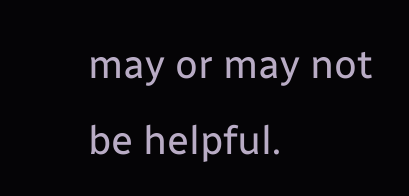may or may not be helpful.